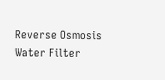Reverse Osmosis Water Filter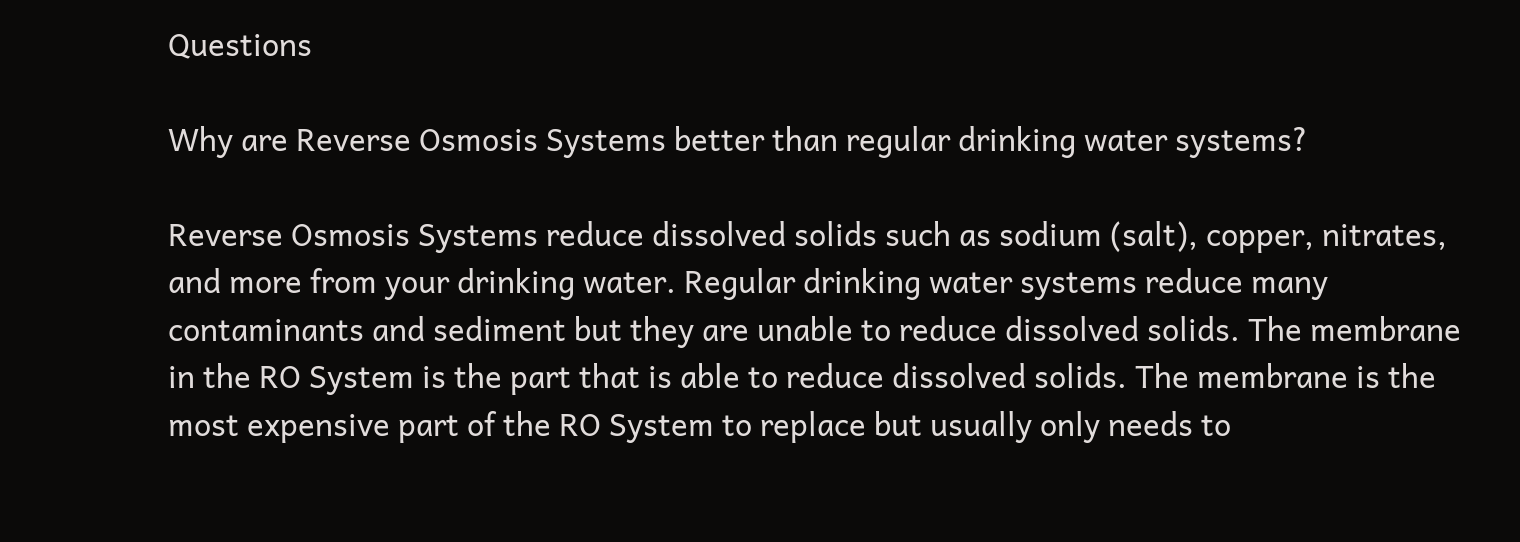Questions

Why are Reverse Osmosis Systems better than regular drinking water systems?

Reverse Osmosis Systems reduce dissolved solids such as sodium (salt), copper, nitrates, and more from your drinking water. Regular drinking water systems reduce many contaminants and sediment but they are unable to reduce dissolved solids. The membrane in the RO System is the part that is able to reduce dissolved solids. The membrane is the most expensive part of the RO System to replace but usually only needs to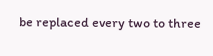be replaced every two to three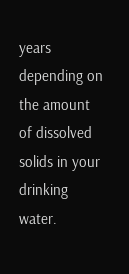years depending on the amount of dissolved solids in your drinking water.